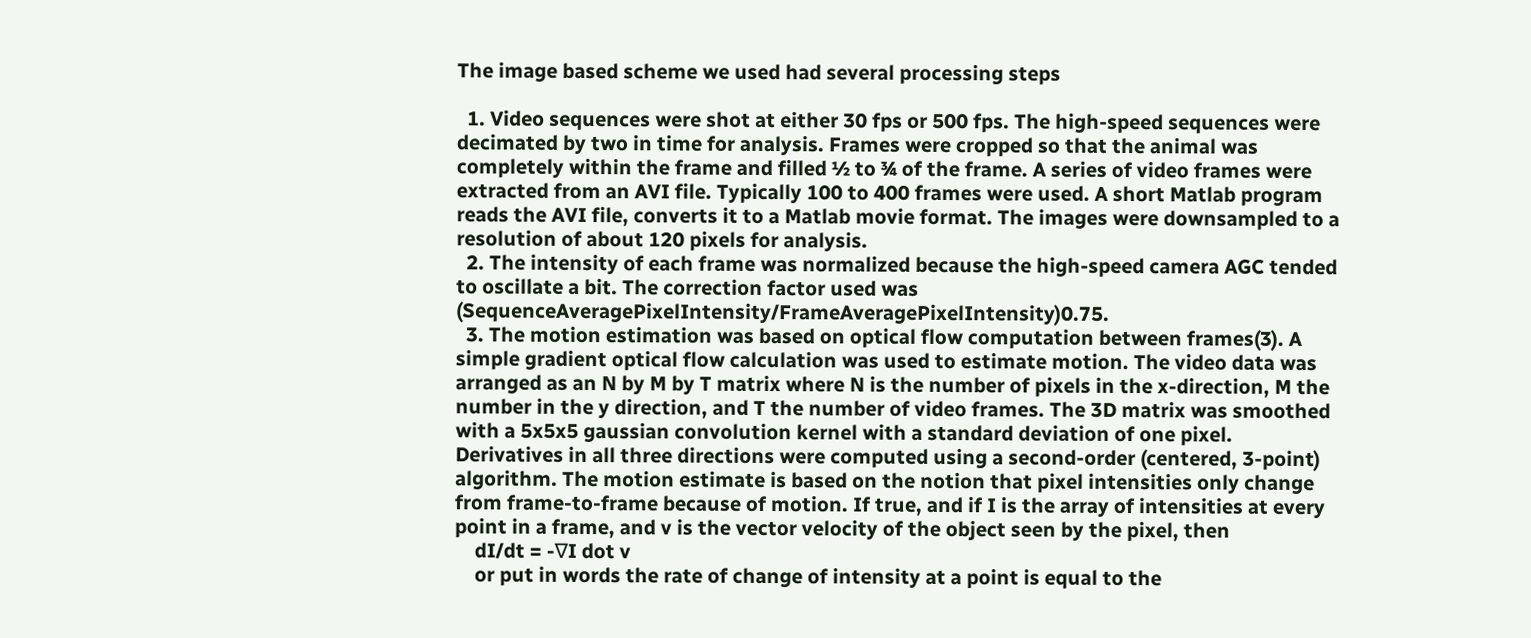The image based scheme we used had several processing steps

  1. Video sequences were shot at either 30 fps or 500 fps. The high-speed sequences were decimated by two in time for analysis. Frames were cropped so that the animal was completely within the frame and filled ½ to ¾ of the frame. A series of video frames were extracted from an AVI file. Typically 100 to 400 frames were used. A short Matlab program reads the AVI file, converts it to a Matlab movie format. The images were downsampled to a resolution of about 120 pixels for analysis.
  2. The intensity of each frame was normalized because the high-speed camera AGC tended to oscillate a bit. The correction factor used was (SequenceAveragePixelIntensity/FrameAveragePixelIntensity)0.75.
  3. The motion estimation was based on optical flow computation between frames(3). A simple gradient optical flow calculation was used to estimate motion. The video data was arranged as an N by M by T matrix where N is the number of pixels in the x-direction, M the number in the y direction, and T the number of video frames. The 3D matrix was smoothed with a 5x5x5 gaussian convolution kernel with a standard deviation of one pixel. Derivatives in all three directions were computed using a second-order (centered, 3-point) algorithm. The motion estimate is based on the notion that pixel intensities only change from frame-to-frame because of motion. If true, and if I is the array of intensities at every point in a frame, and v is the vector velocity of the object seen by the pixel, then
    dI/dt = -∇I dot v
    or put in words the rate of change of intensity at a point is equal to the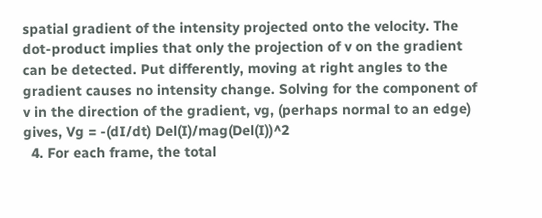spatial gradient of the intensity projected onto the velocity. The dot-product implies that only the projection of v on the gradient can be detected. Put differently, moving at right angles to the gradient causes no intensity change. Solving for the component of v in the direction of the gradient, vg, (perhaps normal to an edge) gives, Vg = -(dI/dt) Del(I)/mag(Del(I))^2
  4. For each frame, the total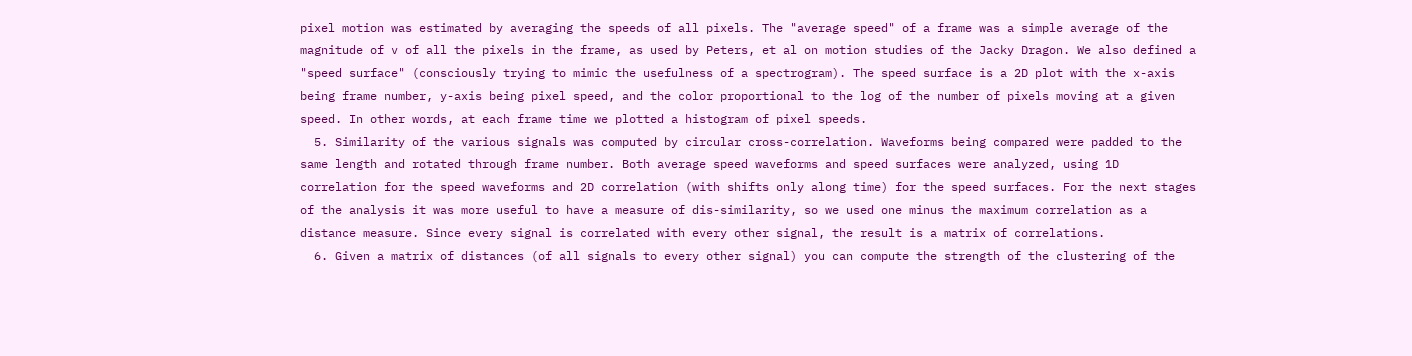pixel motion was estimated by averaging the speeds of all pixels. The "average speed" of a frame was a simple average of the magnitude of v of all the pixels in the frame, as used by Peters, et al on motion studies of the Jacky Dragon. We also defined a "speed surface" (consciously trying to mimic the usefulness of a spectrogram). The speed surface is a 2D plot with the x-axis being frame number, y-axis being pixel speed, and the color proportional to the log of the number of pixels moving at a given speed. In other words, at each frame time we plotted a histogram of pixel speeds.
  5. Similarity of the various signals was computed by circular cross-correlation. Waveforms being compared were padded to the same length and rotated through frame number. Both average speed waveforms and speed surfaces were analyzed, using 1D correlation for the speed waveforms and 2D correlation (with shifts only along time) for the speed surfaces. For the next stages of the analysis it was more useful to have a measure of dis-similarity, so we used one minus the maximum correlation as a distance measure. Since every signal is correlated with every other signal, the result is a matrix of correlations.
  6. Given a matrix of distances (of all signals to every other signal) you can compute the strength of the clustering of the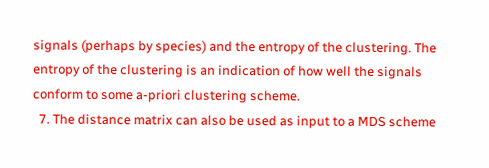signals (perhaps by species) and the entropy of the clustering. The entropy of the clustering is an indication of how well the signals conform to some a-priori clustering scheme.
  7. The distance matrix can also be used as input to a MDS scheme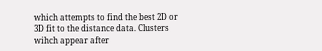which attempts to find the best 2D or 3D fit to the distance data. Clusters wihch appear after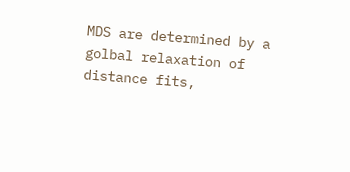MDS are determined by a golbal relaxation of distance fits,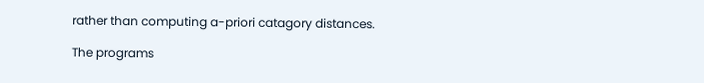rather than computing a-priori catagory distances.

The programs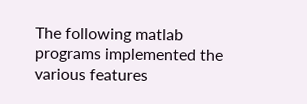The following matlab programs implemented the various features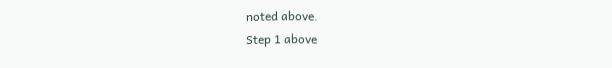noted above.
Step 1 above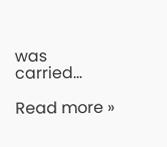was carried...

Read more »